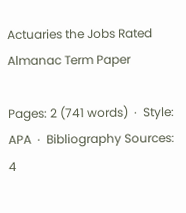Actuaries the Jobs Rated Almanac Term Paper

Pages: 2 (741 words)  ·  Style: APA  ·  Bibliography Sources: 4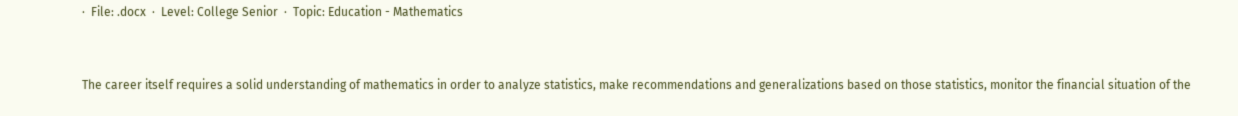·  File: .docx  ·  Level: College Senior  ·  Topic: Education - Mathematics


The career itself requires a solid understanding of mathematics in order to analyze statistics, make recommendations and generalizations based on those statistics, monitor the financial situation of the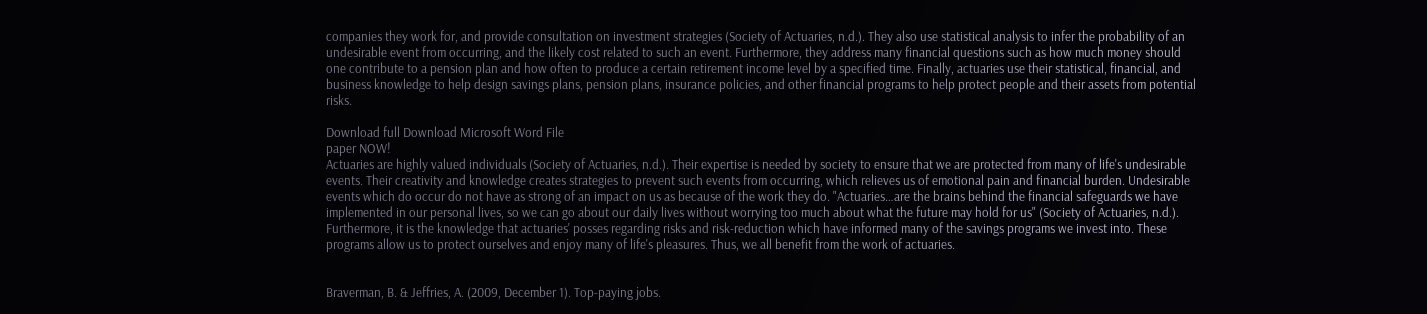companies they work for, and provide consultation on investment strategies (Society of Actuaries, n.d.). They also use statistical analysis to infer the probability of an undesirable event from occurring, and the likely cost related to such an event. Furthermore, they address many financial questions such as how much money should one contribute to a pension plan and how often to produce a certain retirement income level by a specified time. Finally, actuaries use their statistical, financial, and business knowledge to help design savings plans, pension plans, insurance policies, and other financial programs to help protect people and their assets from potential risks.

Download full Download Microsoft Word File
paper NOW!
Actuaries are highly valued individuals (Society of Actuaries, n.d.). Their expertise is needed by society to ensure that we are protected from many of life's undesirable events. Their creativity and knowledge creates strategies to prevent such events from occurring, which relieves us of emotional pain and financial burden. Undesirable events which do occur do not have as strong of an impact on us as because of the work they do. "Actuaries…are the brains behind the financial safeguards we have implemented in our personal lives, so we can go about our daily lives without worrying too much about what the future may hold for us" (Society of Actuaries, n.d.). Furthermore, it is the knowledge that actuaries' posses regarding risks and risk-reduction which have informed many of the savings programs we invest into. These programs allow us to protect ourselves and enjoy many of life's pleasures. Thus, we all benefit from the work of actuaries.


Braverman, B. & Jeffries, A. (2009, December 1). Top-paying jobs.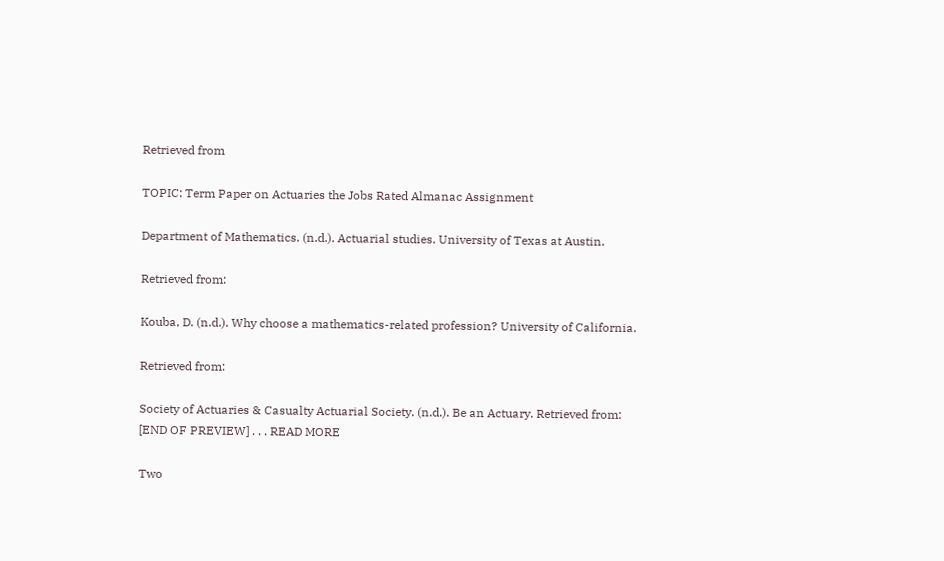Retrieved from

TOPIC: Term Paper on Actuaries the Jobs Rated Almanac Assignment

Department of Mathematics. (n.d.). Actuarial studies. University of Texas at Austin.

Retrieved from:

Kouba, D. (n.d.). Why choose a mathematics-related profession? University of California.

Retrieved from:

Society of Actuaries & Casualty Actuarial Society. (n.d.). Be an Actuary. Retrieved from: [END OF PREVIEW] . . . READ MORE

Two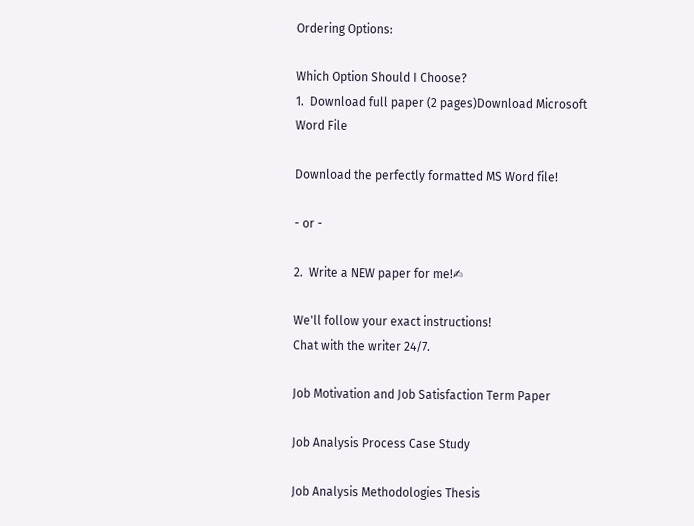Ordering Options:

Which Option Should I Choose?
1.  Download full paper (2 pages)Download Microsoft Word File

Download the perfectly formatted MS Word file!

- or -

2.  Write a NEW paper for me!✍

We'll follow your exact instructions!
Chat with the writer 24/7.

Job Motivation and Job Satisfaction Term Paper

Job Analysis Process Case Study

Job Analysis Methodologies Thesis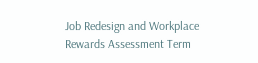Job Redesign and Workplace Rewards Assessment Term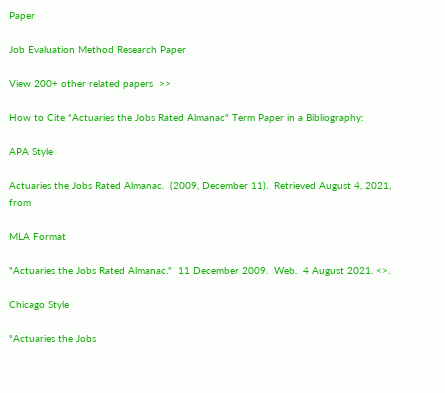Paper

Job Evaluation Method Research Paper

View 200+ other related papers  >>

How to Cite "Actuaries the Jobs Rated Almanac" Term Paper in a Bibliography:

APA Style

Actuaries the Jobs Rated Almanac.  (2009, December 11).  Retrieved August 4, 2021, from

MLA Format

"Actuaries the Jobs Rated Almanac."  11 December 2009.  Web.  4 August 2021. <>.

Chicago Style

"Actuaries the Jobs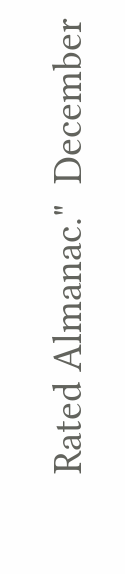Rated Almanac."  December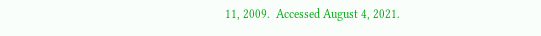11, 2009.  Accessed August 4, 2021.